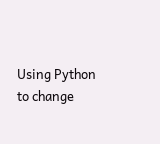Using Python to change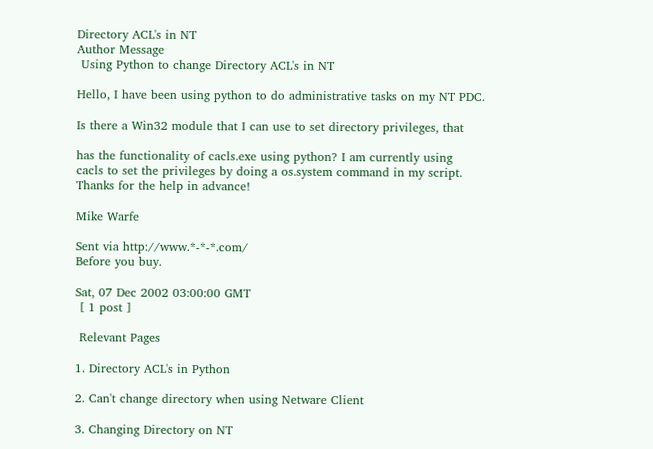Directory ACL's in NT
Author Message
 Using Python to change Directory ACL's in NT

Hello, I have been using python to do administrative tasks on my NT PDC.

Is there a Win32 module that I can use to set directory privileges, that

has the functionality of cacls.exe using python? I am currently using
cacls to set the privileges by doing a os.system command in my script.
Thanks for the help in advance!

Mike Warfe

Sent via http://www.*-*-*.com/
Before you buy.

Sat, 07 Dec 2002 03:00:00 GMT
 [ 1 post ]

 Relevant Pages

1. Directory ACL's in Python

2. Can't change directory when using Netware Client

3. Changing Directory on NT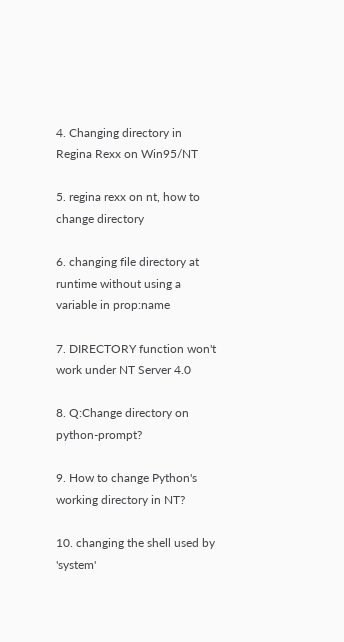4. Changing directory in Regina Rexx on Win95/NT

5. regina rexx on nt, how to change directory

6. changing file directory at runtime without using a variable in prop:name

7. DIRECTORY function won't work under NT Server 4.0

8. Q:Change directory on python-prompt?

9. How to change Python's working directory in NT?

10. changing the shell used by 'system'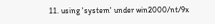11. using 'system' under win2000/nt/9x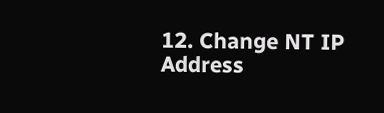12. Change NT IP Address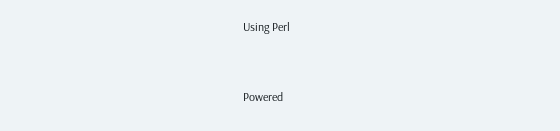Using Perl


Powered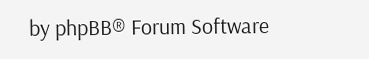by phpBB® Forum Software